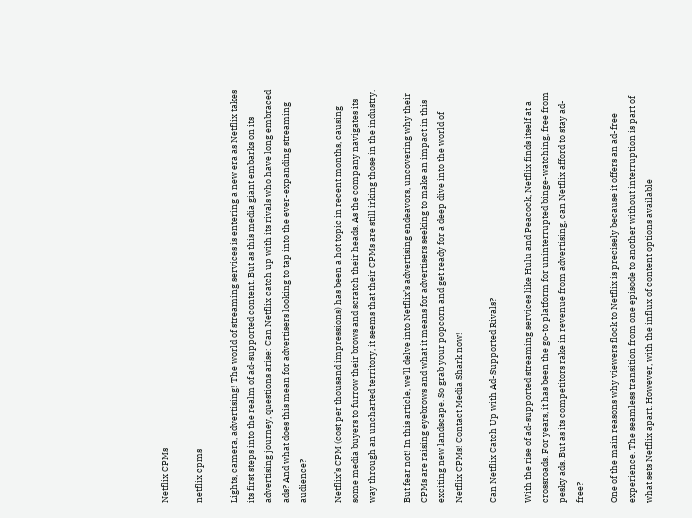Netflix CPMs

netflix cpms

Lights, camera, advertising! The world of streaming services is entering a new era as Netflix takes its first steps into the realm of ad-supported content. But as this media giant embarks on its advertising journey, questions arise: Can Netflix catch up with its rivals who have long embraced ads? And what does this mean for advertisers looking to tap into the ever-expanding streaming audience?

Netflix’s CPM (cost per thousand impressions) has been a hot topic in recent months, causing some media buyers to furrow their brows and scratch their heads. As the company navigates its way through an uncharted territory, it seems that their CPMs are still irking those in the industry.

But fear not! In this article, we’ll delve into Netflix’s advertising endeavors, uncovering why their CPMs are raising eyebrows and what it means for advertisers seeking to make an impact in this exciting new landscape. So grab your popcorn and get ready for a deep dive into the world of Netflix CPMs! Contact Media Shark now!

Can Netflix Catch Up with Ad-Supported Rivals?

With the rise of ad-supported streaming services like Hulu and Peacock, Netflix finds itself at a crossroads. For years, it has been the go-to platform for uninterrupted binge-watching, free from pesky ads. But as its competitors rake in revenue from advertising, can Netflix afford to stay ad-free?

One of the main reasons why viewers flock to Netflix is precisely because it offers an ad-free experience. The seamless transition from one episode to another without interruption is part of what sets Netflix apart. However, with the influx of content options available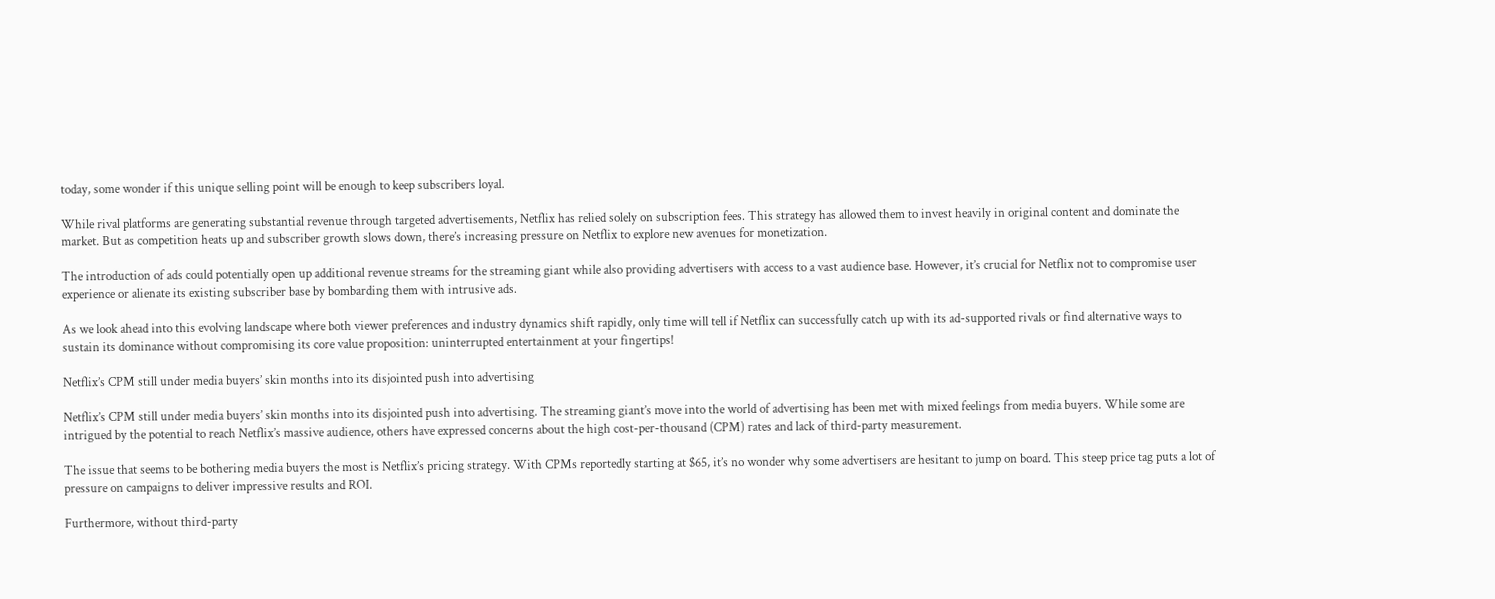today, some wonder if this unique selling point will be enough to keep subscribers loyal.

While rival platforms are generating substantial revenue through targeted advertisements, Netflix has relied solely on subscription fees. This strategy has allowed them to invest heavily in original content and dominate the market. But as competition heats up and subscriber growth slows down, there’s increasing pressure on Netflix to explore new avenues for monetization.

The introduction of ads could potentially open up additional revenue streams for the streaming giant while also providing advertisers with access to a vast audience base. However, it’s crucial for Netflix not to compromise user experience or alienate its existing subscriber base by bombarding them with intrusive ads.

As we look ahead into this evolving landscape where both viewer preferences and industry dynamics shift rapidly, only time will tell if Netflix can successfully catch up with its ad-supported rivals or find alternative ways to sustain its dominance without compromising its core value proposition: uninterrupted entertainment at your fingertips!

Netflix’s CPM still under media buyers’ skin months into its disjointed push into advertising

Netflix’s CPM still under media buyers’ skin months into its disjointed push into advertising. The streaming giant’s move into the world of advertising has been met with mixed feelings from media buyers. While some are intrigued by the potential to reach Netflix’s massive audience, others have expressed concerns about the high cost-per-thousand (CPM) rates and lack of third-party measurement.

The issue that seems to be bothering media buyers the most is Netflix’s pricing strategy. With CPMs reportedly starting at $65, it’s no wonder why some advertisers are hesitant to jump on board. This steep price tag puts a lot of pressure on campaigns to deliver impressive results and ROI.

Furthermore, without third-party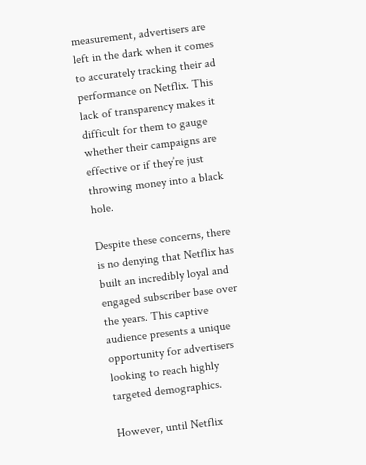measurement, advertisers are left in the dark when it comes to accurately tracking their ad performance on Netflix. This lack of transparency makes it difficult for them to gauge whether their campaigns are effective or if they’re just throwing money into a black hole.

Despite these concerns, there is no denying that Netflix has built an incredibly loyal and engaged subscriber base over the years. This captive audience presents a unique opportunity for advertisers looking to reach highly targeted demographics.

However, until Netflix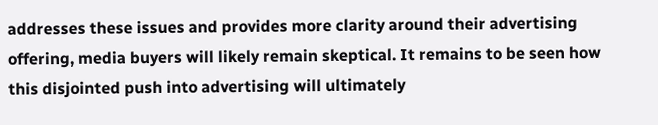addresses these issues and provides more clarity around their advertising offering, media buyers will likely remain skeptical. It remains to be seen how this disjointed push into advertising will ultimately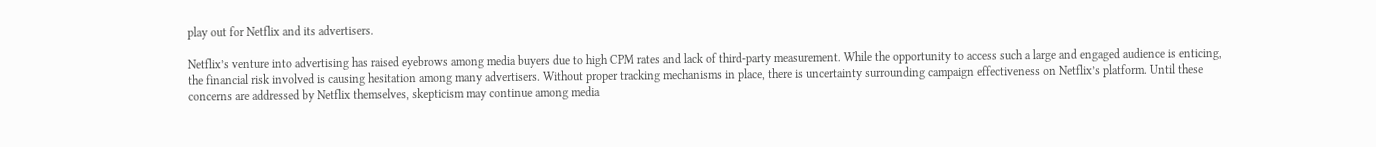play out for Netflix and its advertisers.

Netflix’s venture into advertising has raised eyebrows among media buyers due to high CPM rates and lack of third-party measurement. While the opportunity to access such a large and engaged audience is enticing, the financial risk involved is causing hesitation among many advertisers. Without proper tracking mechanisms in place, there is uncertainty surrounding campaign effectiveness on Netflix’s platform. Until these concerns are addressed by Netflix themselves, skepticism may continue among media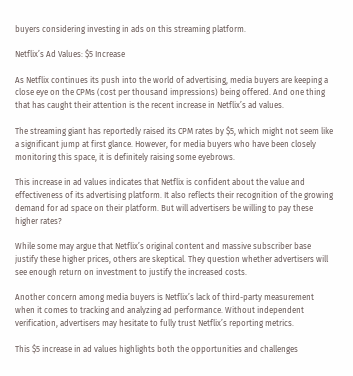buyers considering investing in ads on this streaming platform.

Netflix’s Ad Values: $5 Increase

As Netflix continues its push into the world of advertising, media buyers are keeping a close eye on the CPMs (cost per thousand impressions) being offered. And one thing that has caught their attention is the recent increase in Netflix’s ad values.

The streaming giant has reportedly raised its CPM rates by $5, which might not seem like a significant jump at first glance. However, for media buyers who have been closely monitoring this space, it is definitely raising some eyebrows.

This increase in ad values indicates that Netflix is confident about the value and effectiveness of its advertising platform. It also reflects their recognition of the growing demand for ad space on their platform. But will advertisers be willing to pay these higher rates?

While some may argue that Netflix’s original content and massive subscriber base justify these higher prices, others are skeptical. They question whether advertisers will see enough return on investment to justify the increased costs.

Another concern among media buyers is Netflix’s lack of third-party measurement when it comes to tracking and analyzing ad performance. Without independent verification, advertisers may hesitate to fully trust Netflix’s reporting metrics.

This $5 increase in ad values highlights both the opportunities and challenges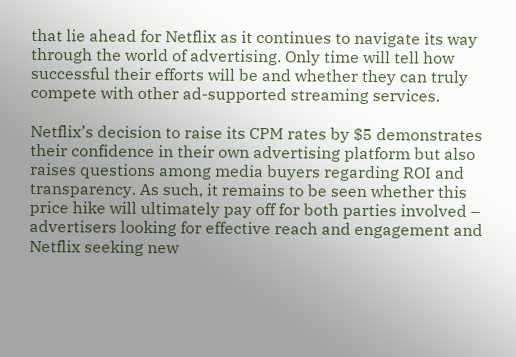that lie ahead for Netflix as it continues to navigate its way through the world of advertising. Only time will tell how successful their efforts will be and whether they can truly compete with other ad-supported streaming services.

Netflix’s decision to raise its CPM rates by $5 demonstrates their confidence in their own advertising platform but also raises questions among media buyers regarding ROI and transparency. As such, it remains to be seen whether this price hike will ultimately pay off for both parties involved – advertisers looking for effective reach and engagement and Netflix seeking new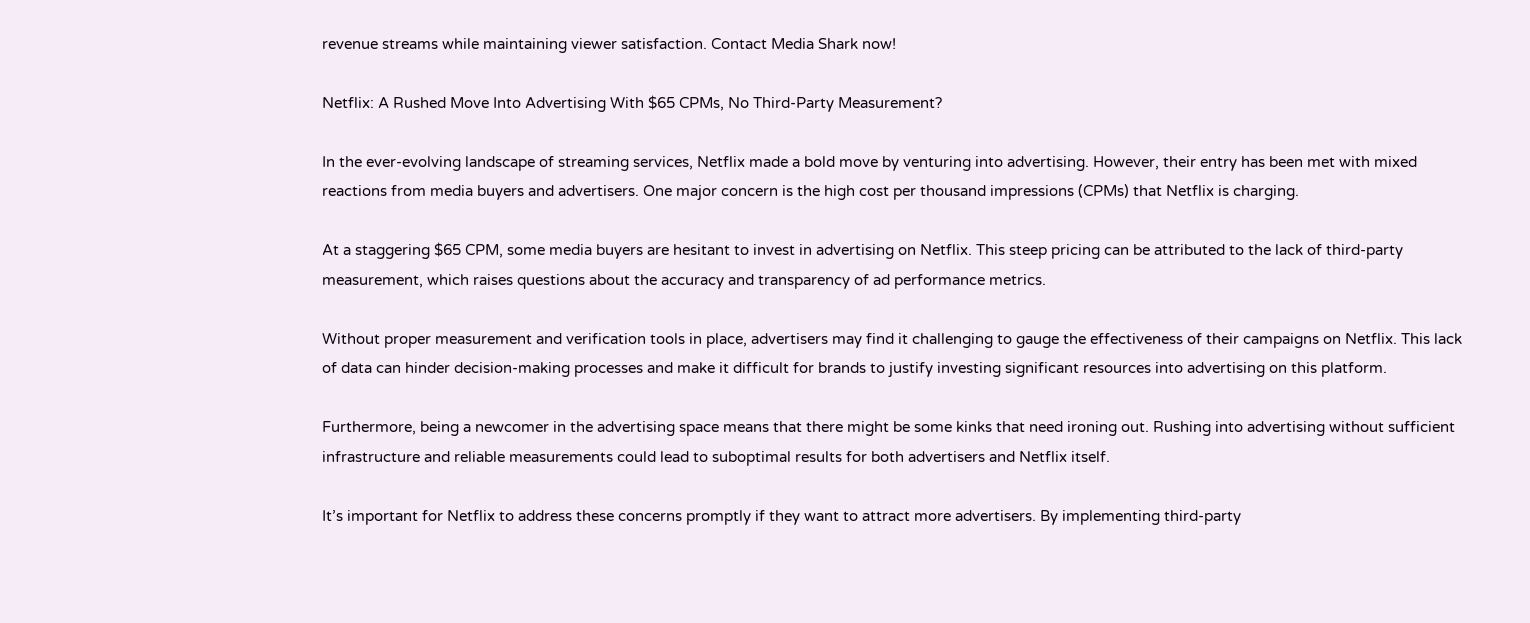revenue streams while maintaining viewer satisfaction. Contact Media Shark now!

Netflix: A Rushed Move Into Advertising With $65 CPMs, No Third-Party Measurement?

In the ever-evolving landscape of streaming services, Netflix made a bold move by venturing into advertising. However, their entry has been met with mixed reactions from media buyers and advertisers. One major concern is the high cost per thousand impressions (CPMs) that Netflix is charging.

At a staggering $65 CPM, some media buyers are hesitant to invest in advertising on Netflix. This steep pricing can be attributed to the lack of third-party measurement, which raises questions about the accuracy and transparency of ad performance metrics.

Without proper measurement and verification tools in place, advertisers may find it challenging to gauge the effectiveness of their campaigns on Netflix. This lack of data can hinder decision-making processes and make it difficult for brands to justify investing significant resources into advertising on this platform.

Furthermore, being a newcomer in the advertising space means that there might be some kinks that need ironing out. Rushing into advertising without sufficient infrastructure and reliable measurements could lead to suboptimal results for both advertisers and Netflix itself.

It’s important for Netflix to address these concerns promptly if they want to attract more advertisers. By implementing third-party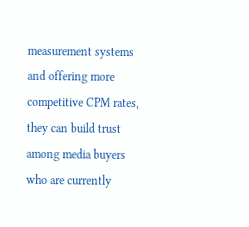measurement systems and offering more competitive CPM rates, they can build trust among media buyers who are currently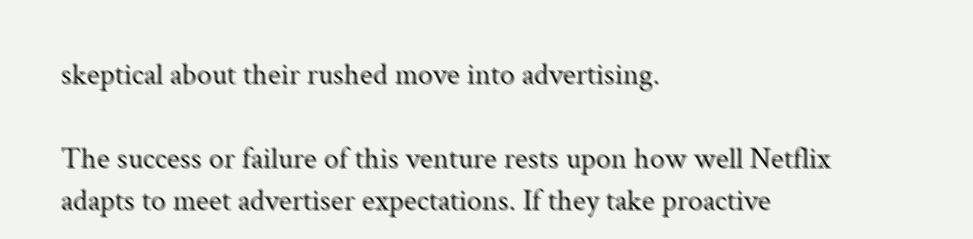skeptical about their rushed move into advertising.

The success or failure of this venture rests upon how well Netflix adapts to meet advertiser expectations. If they take proactive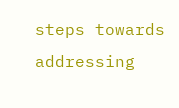steps towards addressing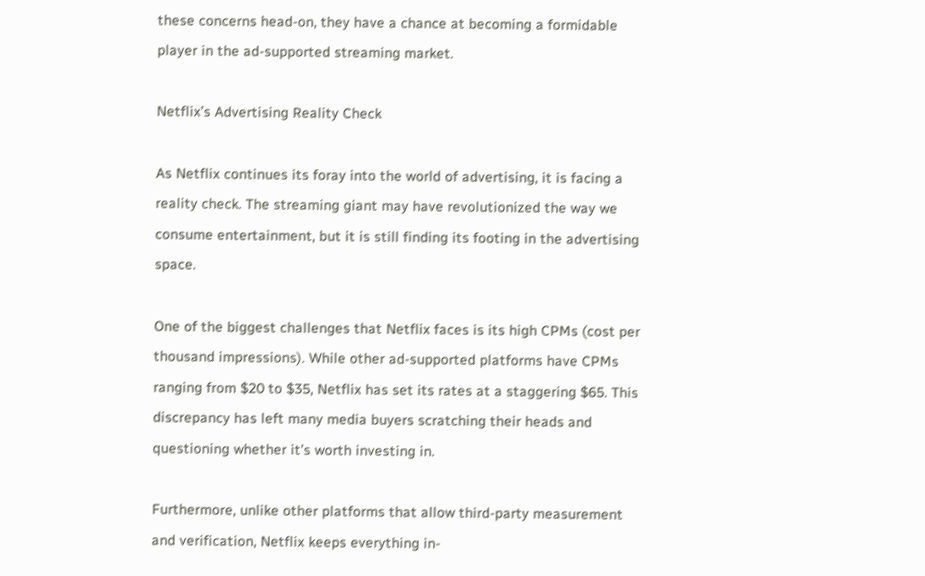these concerns head-on, they have a chance at becoming a formidable player in the ad-supported streaming market.

Netflix’s Advertising Reality Check

As Netflix continues its foray into the world of advertising, it is facing a reality check. The streaming giant may have revolutionized the way we consume entertainment, but it is still finding its footing in the advertising space.

One of the biggest challenges that Netflix faces is its high CPMs (cost per thousand impressions). While other ad-supported platforms have CPMs ranging from $20 to $35, Netflix has set its rates at a staggering $65. This discrepancy has left many media buyers scratching their heads and questioning whether it’s worth investing in.

Furthermore, unlike other platforms that allow third-party measurement and verification, Netflix keeps everything in-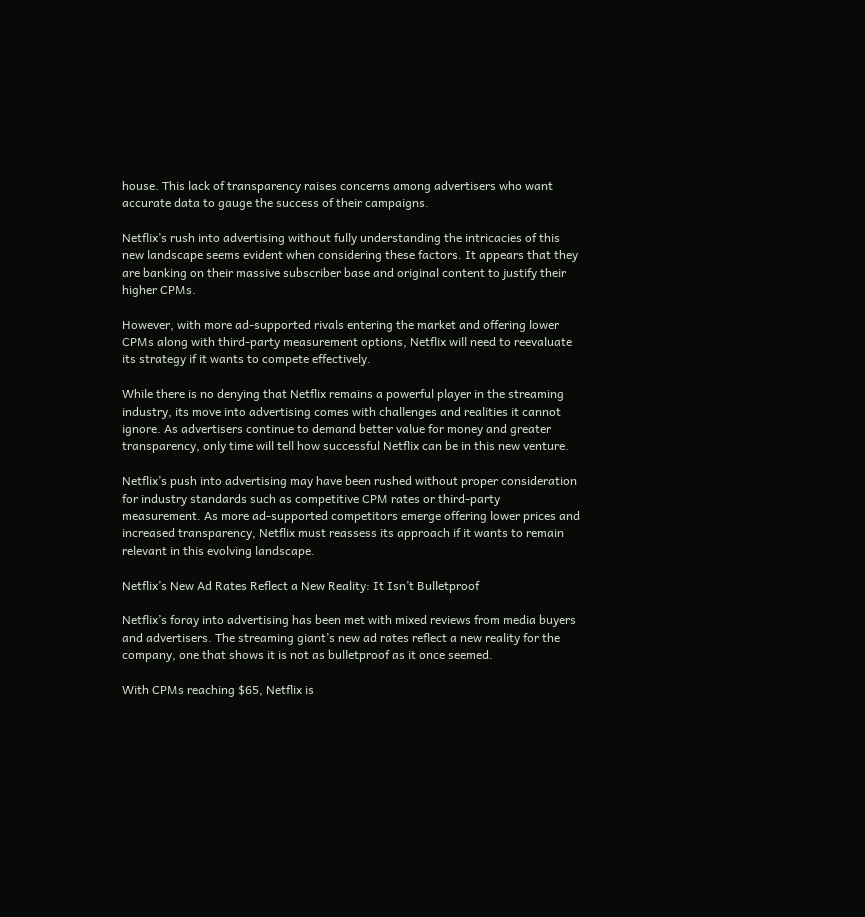house. This lack of transparency raises concerns among advertisers who want accurate data to gauge the success of their campaigns.

Netflix’s rush into advertising without fully understanding the intricacies of this new landscape seems evident when considering these factors. It appears that they are banking on their massive subscriber base and original content to justify their higher CPMs.

However, with more ad-supported rivals entering the market and offering lower CPMs along with third-party measurement options, Netflix will need to reevaluate its strategy if it wants to compete effectively.

While there is no denying that Netflix remains a powerful player in the streaming industry, its move into advertising comes with challenges and realities it cannot ignore. As advertisers continue to demand better value for money and greater transparency, only time will tell how successful Netflix can be in this new venture.

Netflix’s push into advertising may have been rushed without proper consideration for industry standards such as competitive CPM rates or third-party measurement. As more ad-supported competitors emerge offering lower prices and increased transparency, Netflix must reassess its approach if it wants to remain relevant in this evolving landscape.

Netflix’s New Ad Rates Reflect a New Reality: It Isn’t Bulletproof

Netflix’s foray into advertising has been met with mixed reviews from media buyers and advertisers. The streaming giant’s new ad rates reflect a new reality for the company, one that shows it is not as bulletproof as it once seemed.

With CPMs reaching $65, Netflix is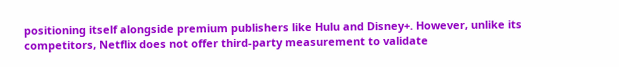positioning itself alongside premium publishers like Hulu and Disney+. However, unlike its competitors, Netflix does not offer third-party measurement to validate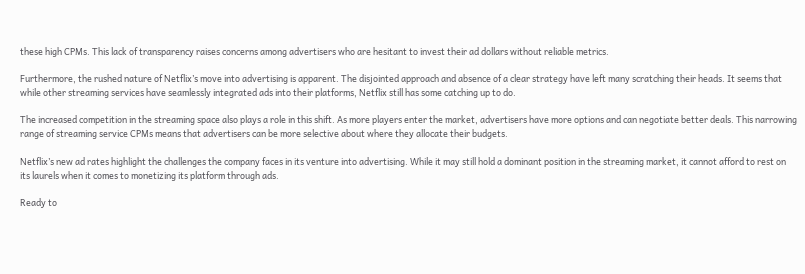these high CPMs. This lack of transparency raises concerns among advertisers who are hesitant to invest their ad dollars without reliable metrics.

Furthermore, the rushed nature of Netflix’s move into advertising is apparent. The disjointed approach and absence of a clear strategy have left many scratching their heads. It seems that while other streaming services have seamlessly integrated ads into their platforms, Netflix still has some catching up to do.

The increased competition in the streaming space also plays a role in this shift. As more players enter the market, advertisers have more options and can negotiate better deals. This narrowing range of streaming service CPMs means that advertisers can be more selective about where they allocate their budgets.

Netflix’s new ad rates highlight the challenges the company faces in its venture into advertising. While it may still hold a dominant position in the streaming market, it cannot afford to rest on its laurels when it comes to monetizing its platform through ads.

Ready to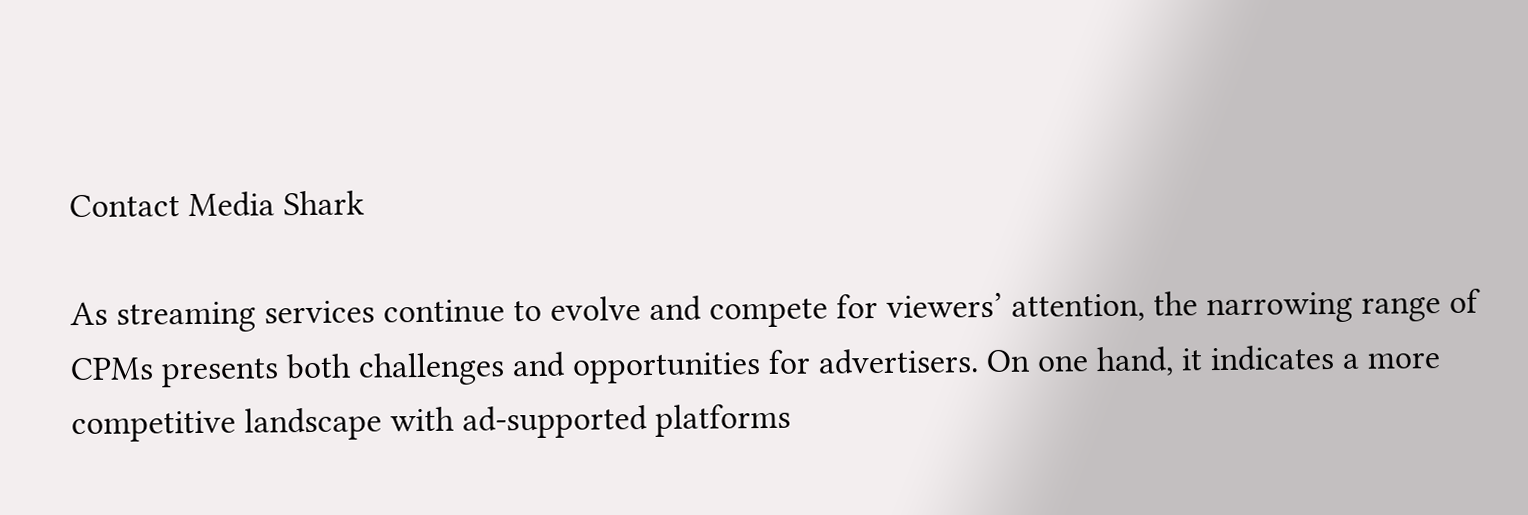Contact Media Shark

As streaming services continue to evolve and compete for viewers’ attention, the narrowing range of CPMs presents both challenges and opportunities for advertisers. On one hand, it indicates a more competitive landscape with ad-supported platforms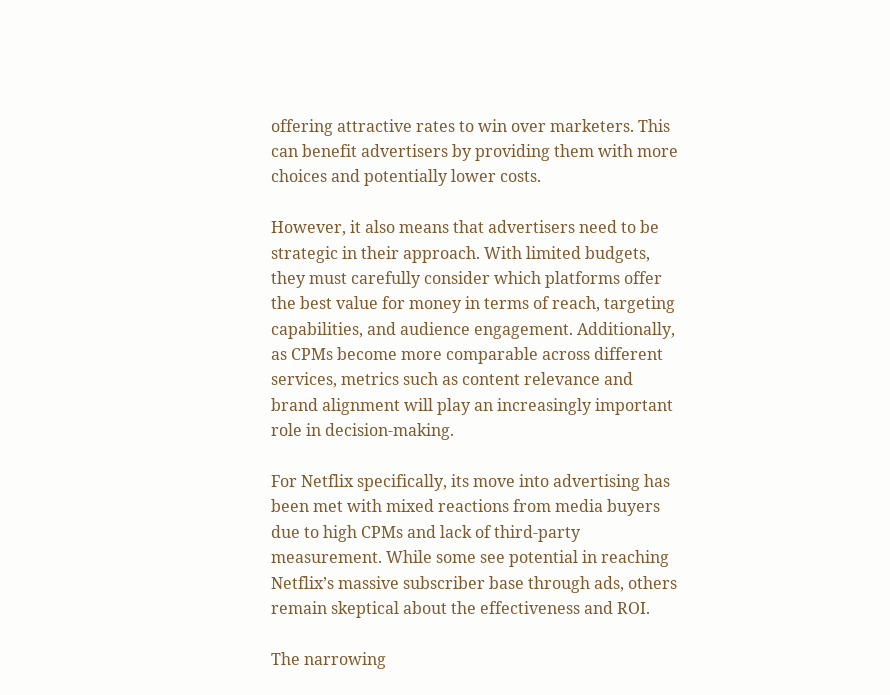offering attractive rates to win over marketers. This can benefit advertisers by providing them with more choices and potentially lower costs.

However, it also means that advertisers need to be strategic in their approach. With limited budgets, they must carefully consider which platforms offer the best value for money in terms of reach, targeting capabilities, and audience engagement. Additionally, as CPMs become more comparable across different services, metrics such as content relevance and brand alignment will play an increasingly important role in decision-making.

For Netflix specifically, its move into advertising has been met with mixed reactions from media buyers due to high CPMs and lack of third-party measurement. While some see potential in reaching Netflix’s massive subscriber base through ads, others remain skeptical about the effectiveness and ROI.

The narrowing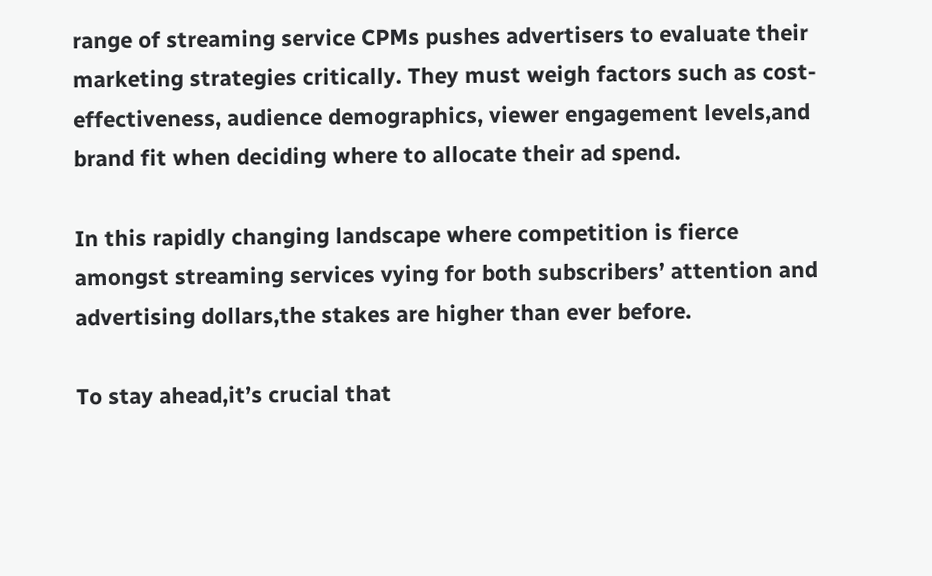range of streaming service CPMs pushes advertisers to evaluate their marketing strategies critically. They must weigh factors such as cost-effectiveness, audience demographics, viewer engagement levels,and brand fit when deciding where to allocate their ad spend.

In this rapidly changing landscape where competition is fierce amongst streaming services vying for both subscribers’ attention and advertising dollars,the stakes are higher than ever before.

To stay ahead,it’s crucial that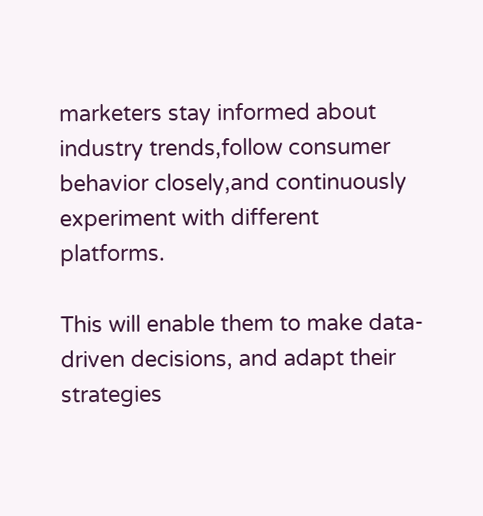marketers stay informed about industry trends,follow consumer behavior closely,and continuously experiment with different platforms.

This will enable them to make data-driven decisions, and adapt their strategies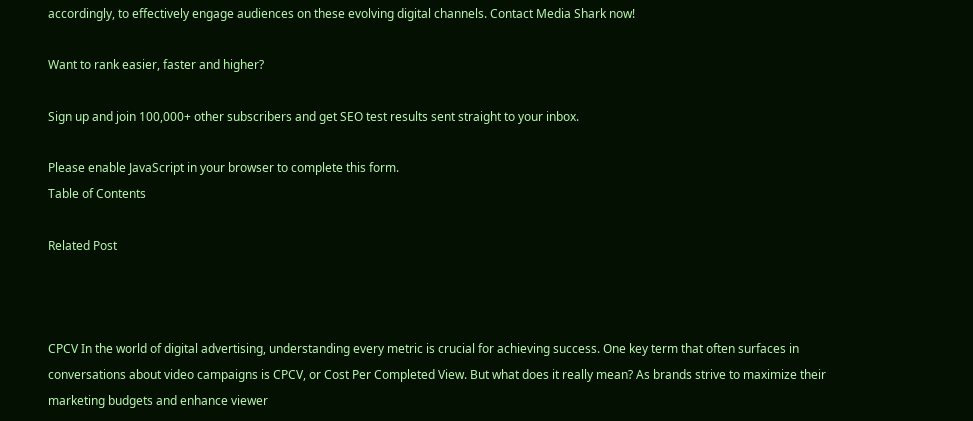accordingly, to effectively engage audiences on these evolving digital channels. Contact Media Shark now!

Want to rank easier, faster and higher?

Sign up and join 100,000+ other subscribers and get SEO test results sent straight to your inbox.

Please enable JavaScript in your browser to complete this form.
Table of Contents

Related Post



CPCV In the world of digital advertising, understanding every metric is crucial for achieving success. One key term that often surfaces in conversations about video campaigns is CPCV, or Cost Per Completed View. But what does it really mean? As brands strive to maximize their marketing budgets and enhance viewer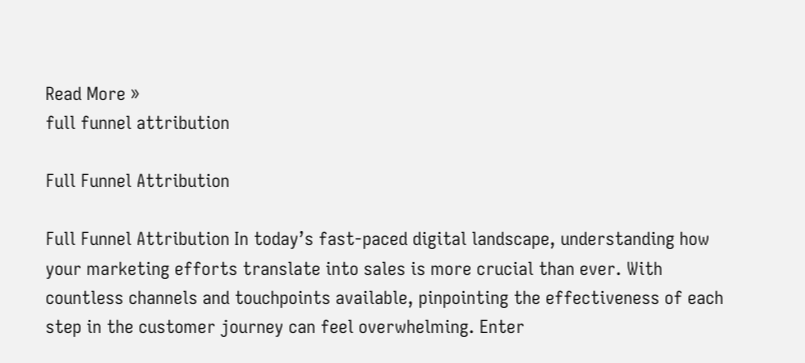Read More »
full funnel attribution

Full Funnel Attribution

Full Funnel Attribution In today’s fast-paced digital landscape, understanding how your marketing efforts translate into sales is more crucial than ever. With countless channels and touchpoints available, pinpointing the effectiveness of each step in the customer journey can feel overwhelming. Enter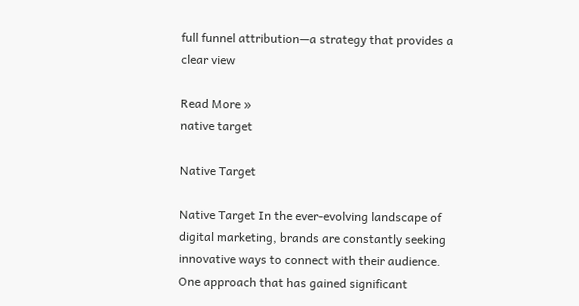full funnel attribution—a strategy that provides a clear view

Read More »
native target

Native Target

Native Target In the ever-evolving landscape of digital marketing, brands are constantly seeking innovative ways to connect with their audience. One approach that has gained significant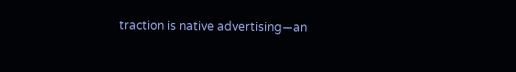traction is native advertising—an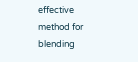effective method for blending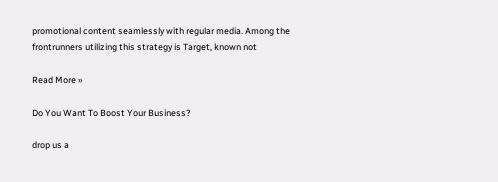promotional content seamlessly with regular media. Among the frontrunners utilizing this strategy is Target, known not

Read More »

Do You Want To Boost Your Business?

drop us a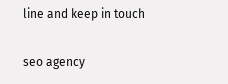line and keep in touch

seo agency